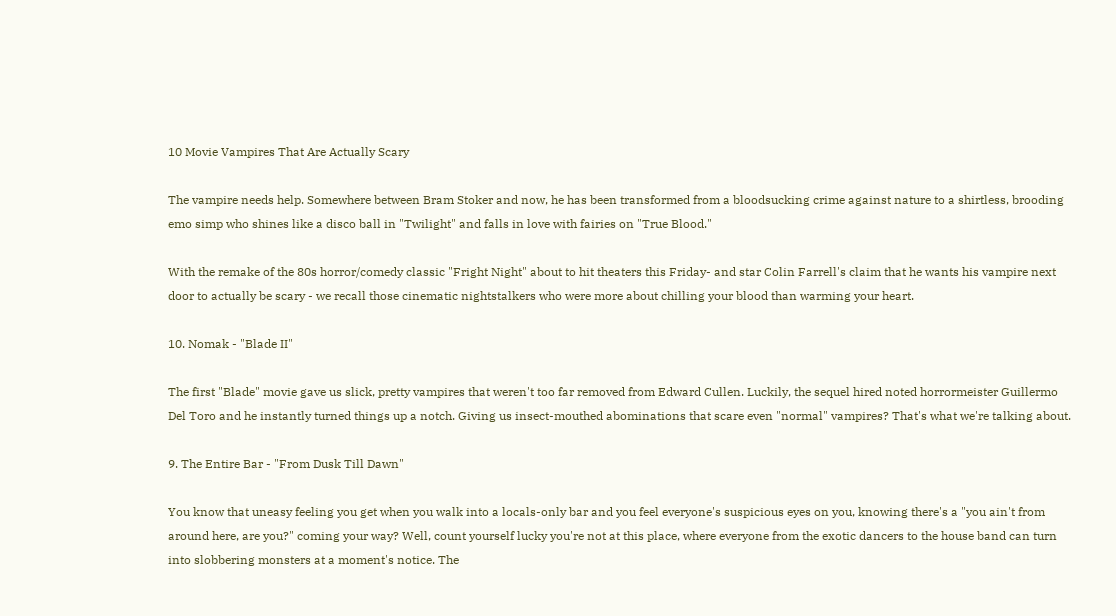10 Movie Vampires That Are Actually Scary

The vampire needs help. Somewhere between Bram Stoker and now, he has been transformed from a bloodsucking crime against nature to a shirtless, brooding emo simp who shines like a disco ball in "Twilight" and falls in love with fairies on "True Blood."

With the remake of the 80s horror/comedy classic "Fright Night" about to hit theaters this Friday- and star Colin Farrell's claim that he wants his vampire next door to actually be scary - we recall those cinematic nightstalkers who were more about chilling your blood than warming your heart.

10. Nomak - "Blade II"

The first "Blade" movie gave us slick, pretty vampires that weren't too far removed from Edward Cullen. Luckily, the sequel hired noted horrormeister Guillermo Del Toro and he instantly turned things up a notch. Giving us insect-mouthed abominations that scare even "normal" vampires? That's what we're talking about.

9. The Entire Bar - "From Dusk Till Dawn"

You know that uneasy feeling you get when you walk into a locals-only bar and you feel everyone's suspicious eyes on you, knowing there's a "you ain't from around here, are you?" coming your way? Well, count yourself lucky you're not at this place, where everyone from the exotic dancers to the house band can turn into slobbering monsters at a moment's notice. The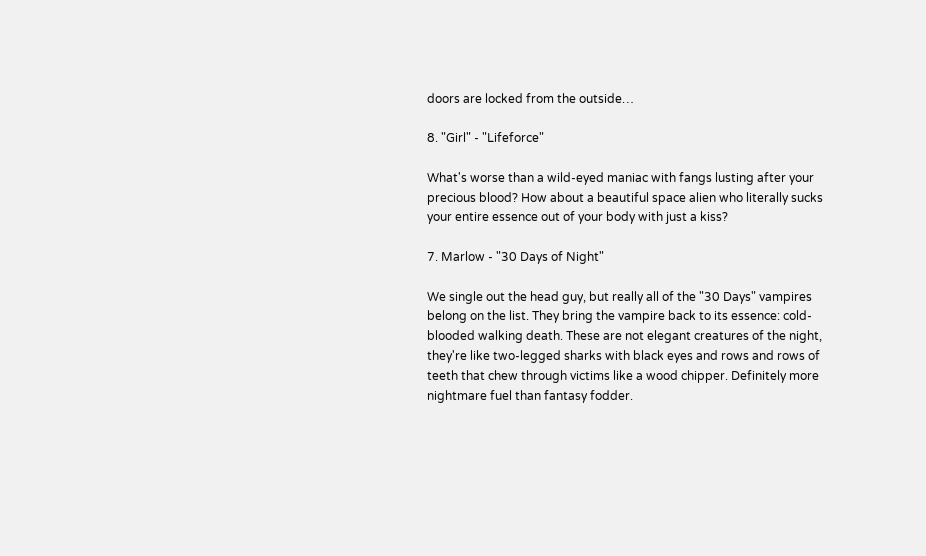doors are locked from the outside…

8. "Girl" - "Lifeforce"

What's worse than a wild-eyed maniac with fangs lusting after your precious blood? How about a beautiful space alien who literally sucks your entire essence out of your body with just a kiss?

7. Marlow - "30 Days of Night"

We single out the head guy, but really all of the "30 Days" vampires belong on the list. They bring the vampire back to its essence: cold-blooded walking death. These are not elegant creatures of the night, they're like two-legged sharks with black eyes and rows and rows of teeth that chew through victims like a wood chipper. Definitely more nightmare fuel than fantasy fodder.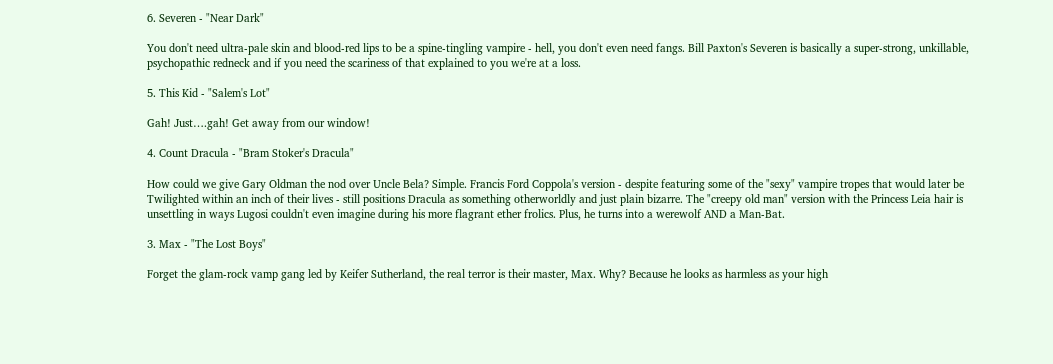6. Severen - "Near Dark"

You don't need ultra-pale skin and blood-red lips to be a spine-tingling vampire - hell, you don't even need fangs. Bill Paxton's Severen is basically a super-strong, unkillable, psychopathic redneck and if you need the scariness of that explained to you we're at a loss.

5. This Kid - "Salem's Lot"

Gah! Just….gah! Get away from our window!

4. Count Dracula - "Bram Stoker's Dracula"

How could we give Gary Oldman the nod over Uncle Bela? Simple. Francis Ford Coppola's version - despite featuring some of the "sexy" vampire tropes that would later be Twilighted within an inch of their lives - still positions Dracula as something otherworldly and just plain bizarre. The "creepy old man" version with the Princess Leia hair is unsettling in ways Lugosi couldn't even imagine during his more flagrant ether frolics. Plus, he turns into a werewolf AND a Man-Bat.

3. Max - "The Lost Boys"

Forget the glam-rock vamp gang led by Keifer Sutherland, the real terror is their master, Max. Why? Because he looks as harmless as your high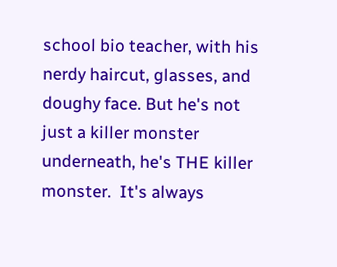school bio teacher, with his nerdy haircut, glasses, and doughy face. But he's not just a killer monster underneath, he's THE killer monster.  It's always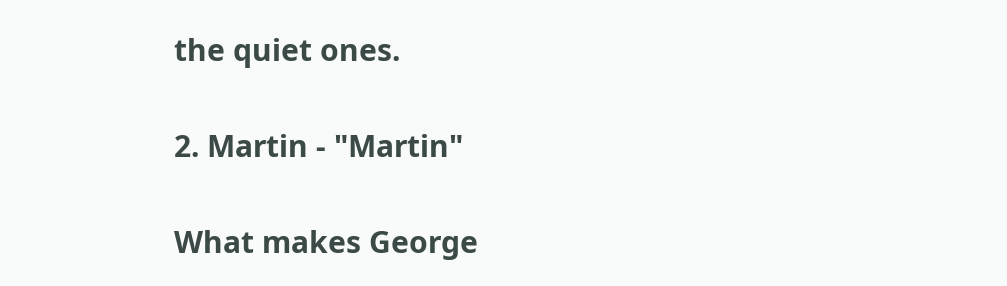the quiet ones.

2. Martin - "Martin"

What makes George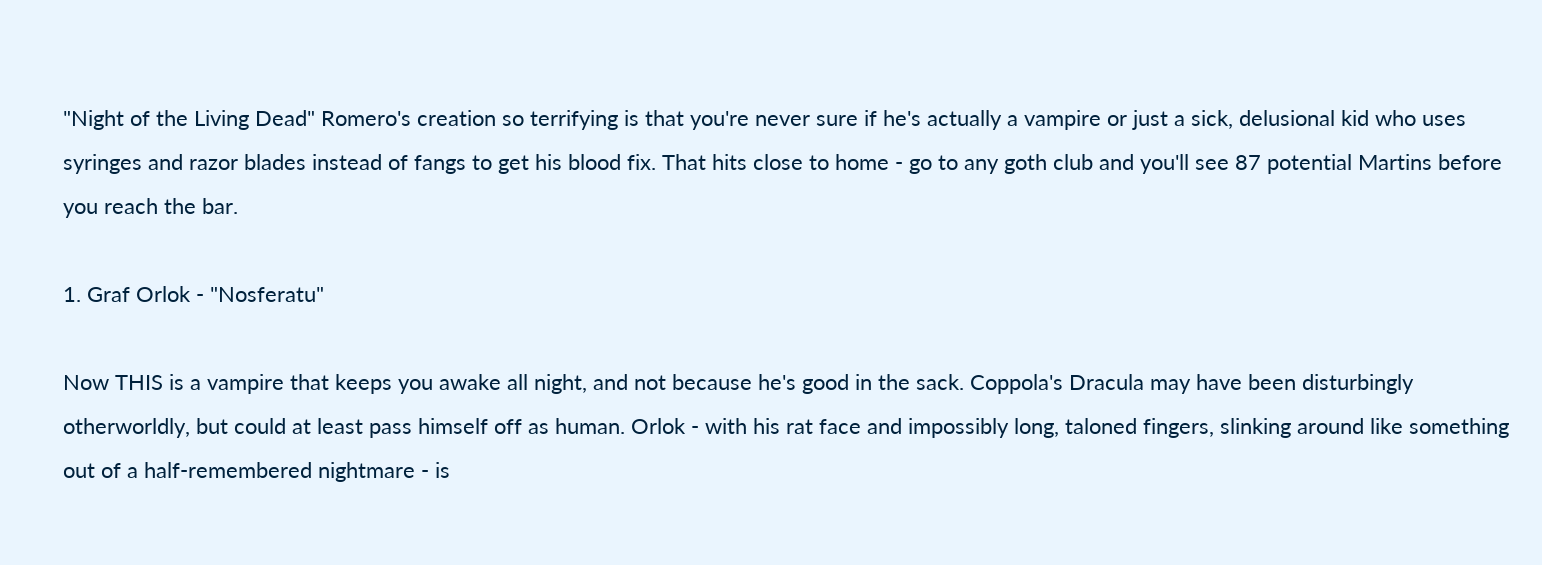"Night of the Living Dead" Romero's creation so terrifying is that you're never sure if he's actually a vampire or just a sick, delusional kid who uses syringes and razor blades instead of fangs to get his blood fix. That hits close to home - go to any goth club and you'll see 87 potential Martins before you reach the bar.

1. Graf Orlok - "Nosferatu"

Now THIS is a vampire that keeps you awake all night, and not because he's good in the sack. Coppola's Dracula may have been disturbingly otherworldly, but could at least pass himself off as human. Orlok - with his rat face and impossibly long, taloned fingers, slinking around like something out of a half-remembered nightmare - is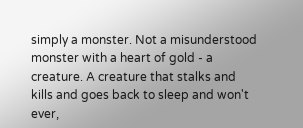simply a monster. Not a misunderstood monster with a heart of gold - a creature. A creature that stalks and kills and goes back to sleep and won't ever,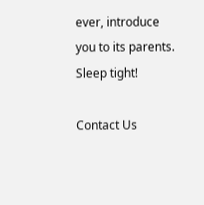ever, introduce you to its parents. Sleep tight!

Contact Us